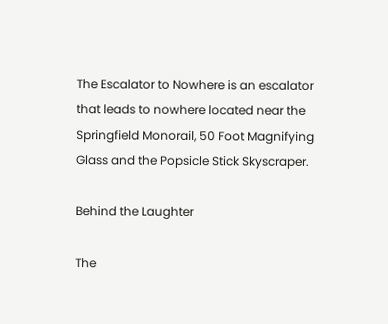The Escalator to Nowhere is an escalator that leads to nowhere located near the Springfield Monorail, 50 Foot Magnifying Glass and the Popsicle Stick Skyscraper.

Behind the Laughter

The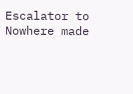Escalator to Nowhere made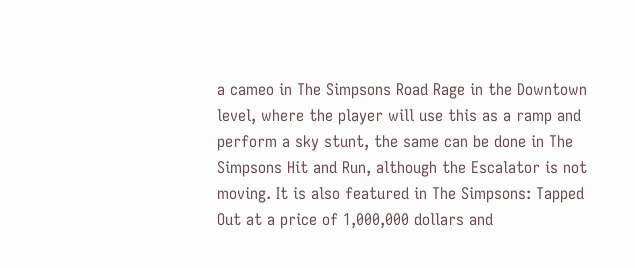a cameo in The Simpsons Road Rage in the Downtown level, where the player will use this as a ramp and perform a sky stunt, the same can be done in The Simpsons Hit and Run, although the Escalator is not moving. It is also featured in The Simpsons: Tapped Out at a price of 1,000,000 dollars and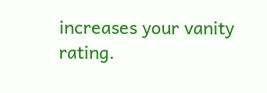increases your vanity rating.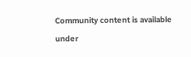Community content is available under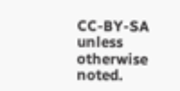CC-BY-SA unless otherwise noted.